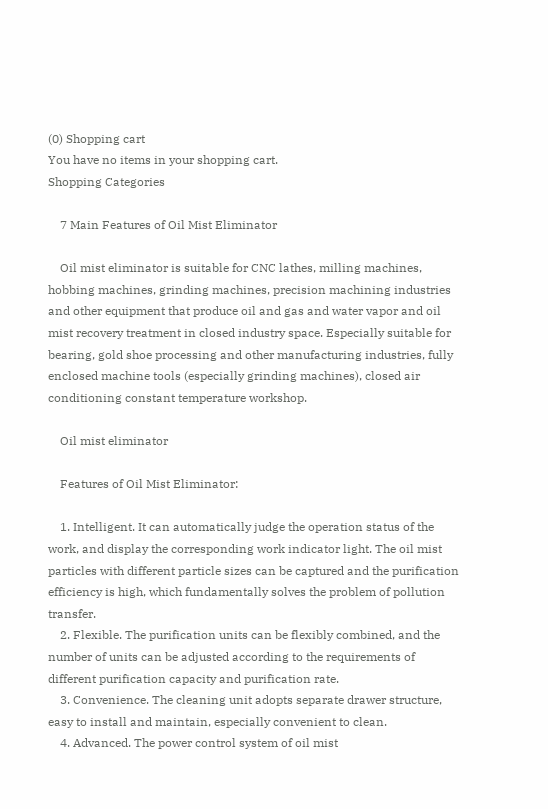(0) Shopping cart
You have no items in your shopping cart.
Shopping Categories

    7 Main Features of Oil Mist Eliminator

    Oil mist eliminator is suitable for CNC lathes, milling machines, hobbing machines, grinding machines, precision machining industries and other equipment that produce oil and gas and water vapor and oil mist recovery treatment in closed industry space. Especially suitable for bearing, gold shoe processing and other manufacturing industries, fully enclosed machine tools (especially grinding machines), closed air conditioning constant temperature workshop.

    Oil mist eliminator

    Features of Oil Mist Eliminator:

    1. Intelligent. It can automatically judge the operation status of the work, and display the corresponding work indicator light. The oil mist particles with different particle sizes can be captured and the purification efficiency is high, which fundamentally solves the problem of pollution transfer.
    2. Flexible. The purification units can be flexibly combined, and the number of units can be adjusted according to the requirements of different purification capacity and purification rate.
    3. Convenience. The cleaning unit adopts separate drawer structure, easy to install and maintain, especially convenient to clean.
    4. Advanced. The power control system of oil mist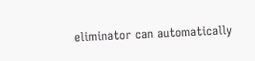eliminator can automatically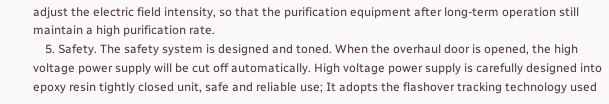adjust the electric field intensity, so that the purification equipment after long-term operation still maintain a high purification rate.
    5. Safety. The safety system is designed and toned. When the overhaul door is opened, the high voltage power supply will be cut off automatically. High voltage power supply is carefully designed into epoxy resin tightly closed unit, safe and reliable use; It adopts the flashover tracking technology used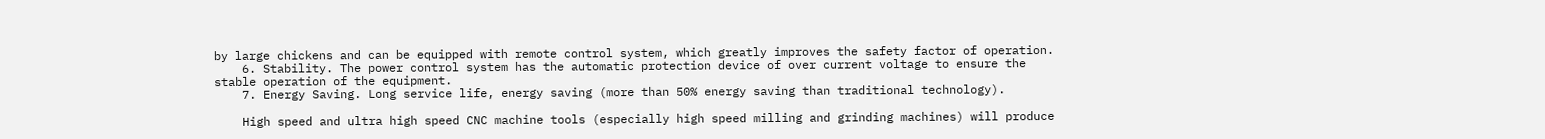by large chickens and can be equipped with remote control system, which greatly improves the safety factor of operation.
    6. Stability. The power control system has the automatic protection device of over current voltage to ensure the stable operation of the equipment.
    7. Energy Saving. Long service life, energy saving (more than 50% energy saving than traditional technology).

    High speed and ultra high speed CNC machine tools (especially high speed milling and grinding machines) will produce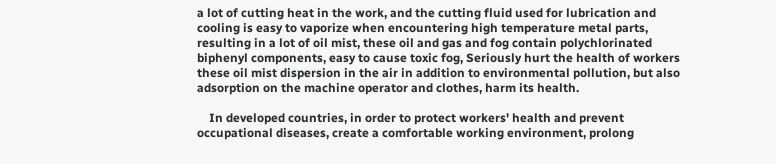a lot of cutting heat in the work, and the cutting fluid used for lubrication and cooling is easy to vaporize when encountering high temperature metal parts, resulting in a lot of oil mist, these oil and gas and fog contain polychlorinated biphenyl components, easy to cause toxic fog, Seriously hurt the health of workers these oil mist dispersion in the air in addition to environmental pollution, but also adsorption on the machine operator and clothes, harm its health.

    In developed countries, in order to protect workers' health and prevent occupational diseases, create a comfortable working environment, prolong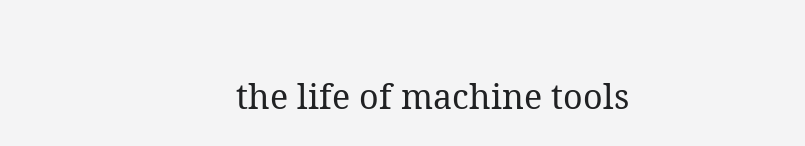the life of machine tools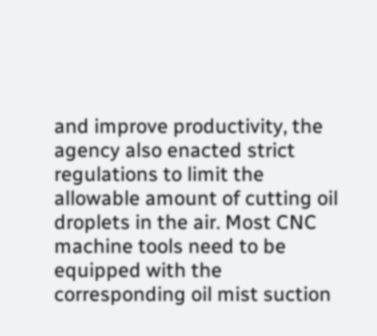and improve productivity, the agency also enacted strict regulations to limit the allowable amount of cutting oil droplets in the air. Most CNC machine tools need to be equipped with the corresponding oil mist suction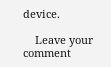device.

    Leave your comment